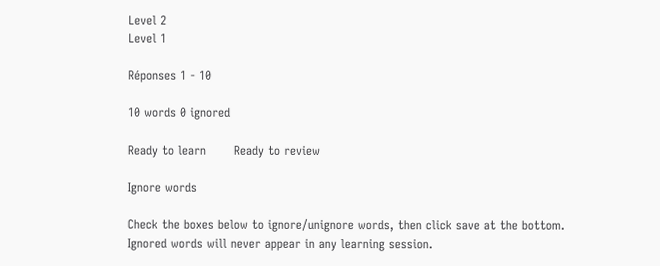Level 2
Level 1

Réponses 1 - 10

10 words 0 ignored

Ready to learn       Ready to review

Ignore words

Check the boxes below to ignore/unignore words, then click save at the bottom. Ignored words will never appear in any learning session.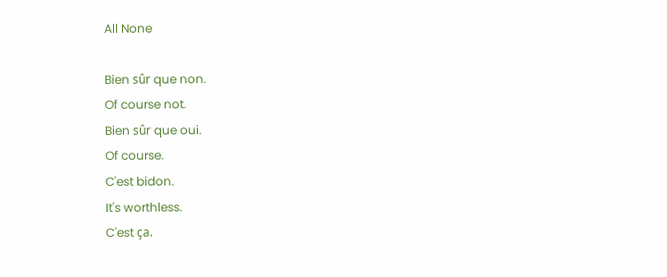All None

Bien sûr que non.
Of course not.
Bien sûr que oui.
Of course.
C'est bidon.
It's worthless.
C'est ça.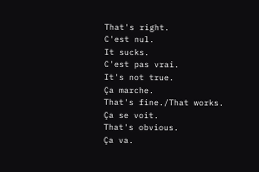That's right.
C'est nul.
It sucks.
C'est pas vrai.
It's not true.
Ça marche.
That's fine./That works.
Ça se voit.
That's obvious.
Ça va.